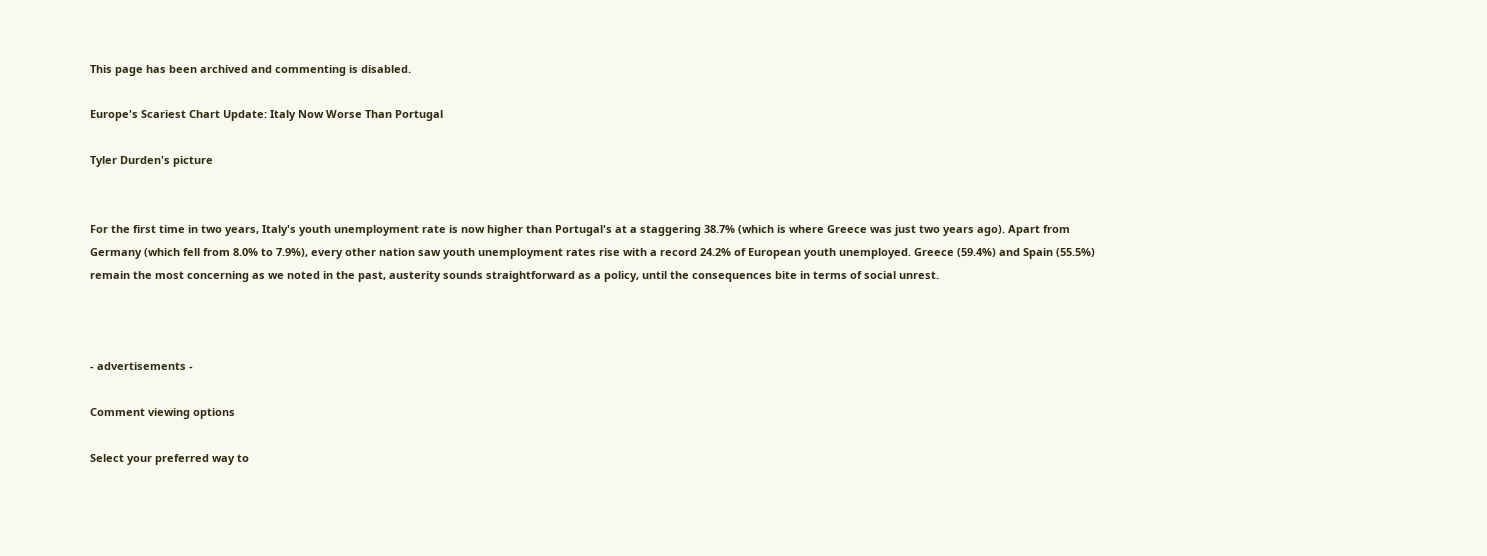This page has been archived and commenting is disabled.

Europe's Scariest Chart Update: Italy Now Worse Than Portugal

Tyler Durden's picture


For the first time in two years, Italy's youth unemployment rate is now higher than Portugal's at a staggering 38.7% (which is where Greece was just two years ago). Apart from Germany (which fell from 8.0% to 7.9%), every other nation saw youth unemployment rates rise with a record 24.2% of European youth unemployed. Greece (59.4%) and Spain (55.5%) remain the most concerning as we noted in the past, austerity sounds straightforward as a policy, until the consequences bite in terms of social unrest.



- advertisements -

Comment viewing options

Select your preferred way to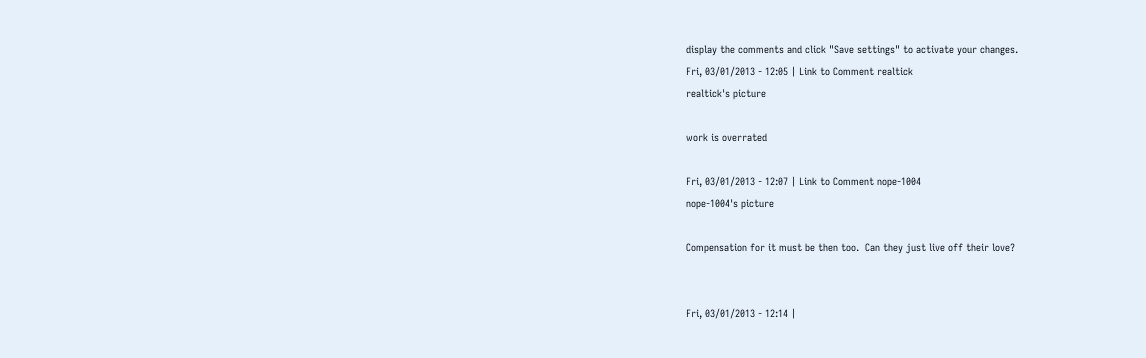display the comments and click "Save settings" to activate your changes.
Fri, 03/01/2013 - 12:05 | Link to Comment realtick
realtick's picture

work is overrated

Fri, 03/01/2013 - 12:07 | Link to Comment nope-1004
nope-1004's picture

Compensation for it must be then too.  Can they just live off their love?


Fri, 03/01/2013 - 12:14 |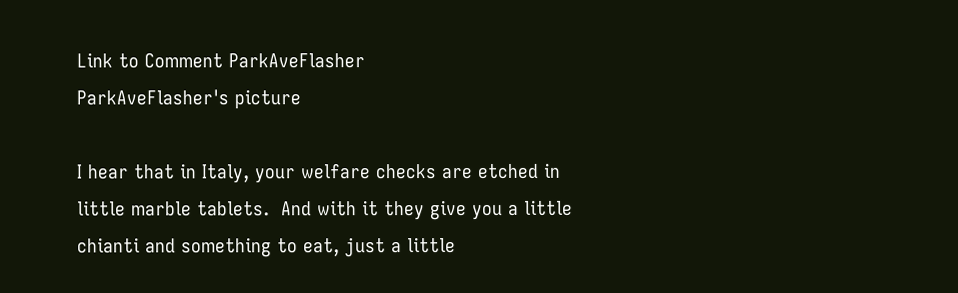Link to Comment ParkAveFlasher
ParkAveFlasher's picture

I hear that in Italy, your welfare checks are etched in little marble tablets.  And with it they give you a little chianti and something to eat, just a little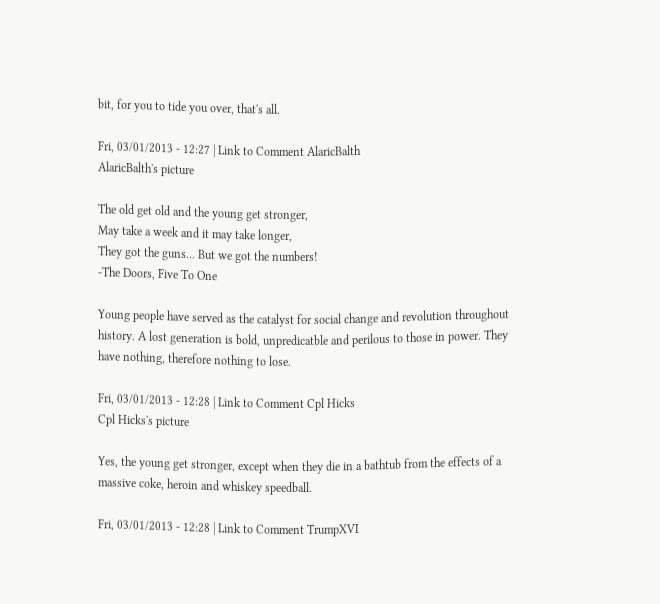bit, for you to tide you over, that's all.

Fri, 03/01/2013 - 12:27 | Link to Comment AlaricBalth
AlaricBalth's picture

The old get old and the young get stronger,
May take a week and it may take longer,
They got the guns... But we got the numbers!
-The Doors, Five To One

Young people have served as the catalyst for social change and revolution throughout history. A lost generation is bold, unpredicatble and perilous to those in power. They have nothing, therefore nothing to lose.

Fri, 03/01/2013 - 12:28 | Link to Comment Cpl Hicks
Cpl Hicks's picture

Yes, the young get stronger, except when they die in a bathtub from the effects of a massive coke, heroin and whiskey speedball.

Fri, 03/01/2013 - 12:28 | Link to Comment TrumpXVI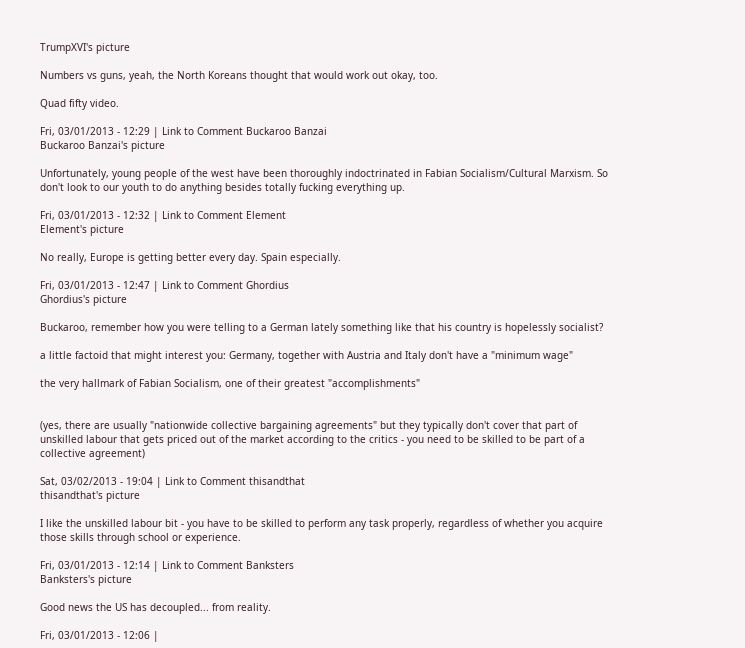TrumpXVI's picture

Numbers vs guns, yeah, the North Koreans thought that would work out okay, too.

Quad fifty video.

Fri, 03/01/2013 - 12:29 | Link to Comment Buckaroo Banzai
Buckaroo Banzai's picture

Unfortunately, young people of the west have been thoroughly indoctrinated in Fabian Socialism/Cultural Marxism. So don't look to our youth to do anything besides totally fucking everything up.

Fri, 03/01/2013 - 12:32 | Link to Comment Element
Element's picture

No really, Europe is getting better every day. Spain especially.

Fri, 03/01/2013 - 12:47 | Link to Comment Ghordius
Ghordius's picture

Buckaroo, remember how you were telling to a German lately something like that his country is hopelessly socialist?

a little factoid that might interest you: Germany, together with Austria and Italy don't have a "minimum wage"

the very hallmark of Fabian Socialism, one of their greatest "accomplishments"


(yes, there are usually "nationwide collective bargaining agreements" but they typically don't cover that part of unskilled labour that gets priced out of the market according to the critics - you need to be skilled to be part of a collective agreement)

Sat, 03/02/2013 - 19:04 | Link to Comment thisandthat
thisandthat's picture

I like the unskilled labour bit - you have to be skilled to perform any task properly, regardless of whether you acquire those skills through school or experience.

Fri, 03/01/2013 - 12:14 | Link to Comment Banksters
Banksters's picture

Good news the US has decoupled... from reality.

Fri, 03/01/2013 - 12:06 |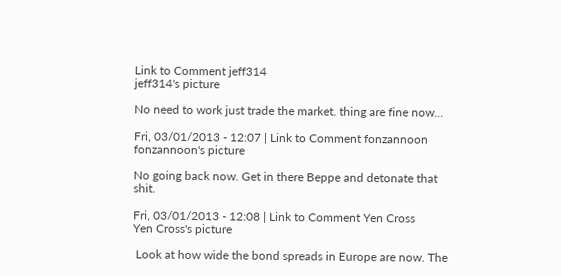Link to Comment jeff314
jeff314's picture

No need to work just trade the market. thing are fine now...

Fri, 03/01/2013 - 12:07 | Link to Comment fonzannoon
fonzannoon's picture

No going back now. Get in there Beppe and detonate that shit.

Fri, 03/01/2013 - 12:08 | Link to Comment Yen Cross
Yen Cross's picture

 Look at how wide the bond spreads in Europe are now. The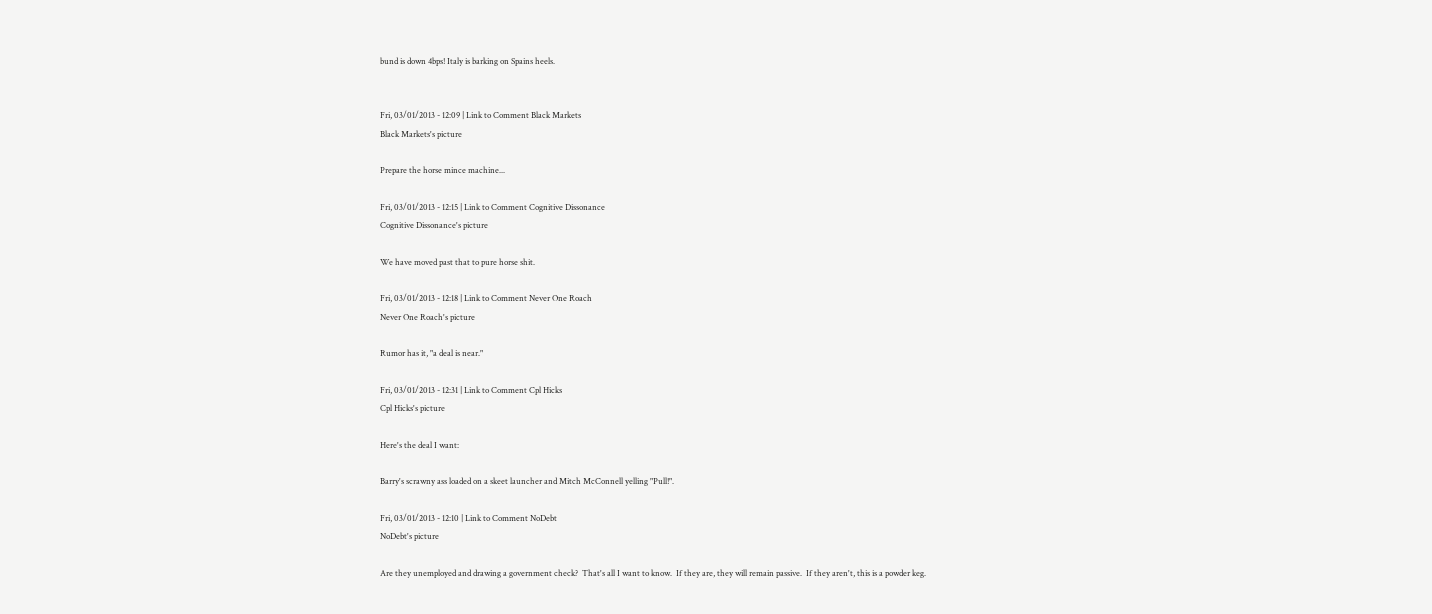bund is down 4bps! Italy is barking on Spains heels.


Fri, 03/01/2013 - 12:09 | Link to Comment Black Markets
Black Markets's picture

Prepare the horse mince machine...

Fri, 03/01/2013 - 12:15 | Link to Comment Cognitive Dissonance
Cognitive Dissonance's picture

We have moved past that to pure horse shit.

Fri, 03/01/2013 - 12:18 | Link to Comment Never One Roach
Never One Roach's picture

Rumor has it, "a deal is near."

Fri, 03/01/2013 - 12:31 | Link to Comment Cpl Hicks
Cpl Hicks's picture

Here's the deal I want:

Barry's scrawny ass loaded on a skeet launcher and Mitch McConnell yelling "Pull!".

Fri, 03/01/2013 - 12:10 | Link to Comment NoDebt
NoDebt's picture

Are they unemployed and drawing a government check?  That's all I want to know.  If they are, they will remain passive.  If they aren't, this is a powder keg.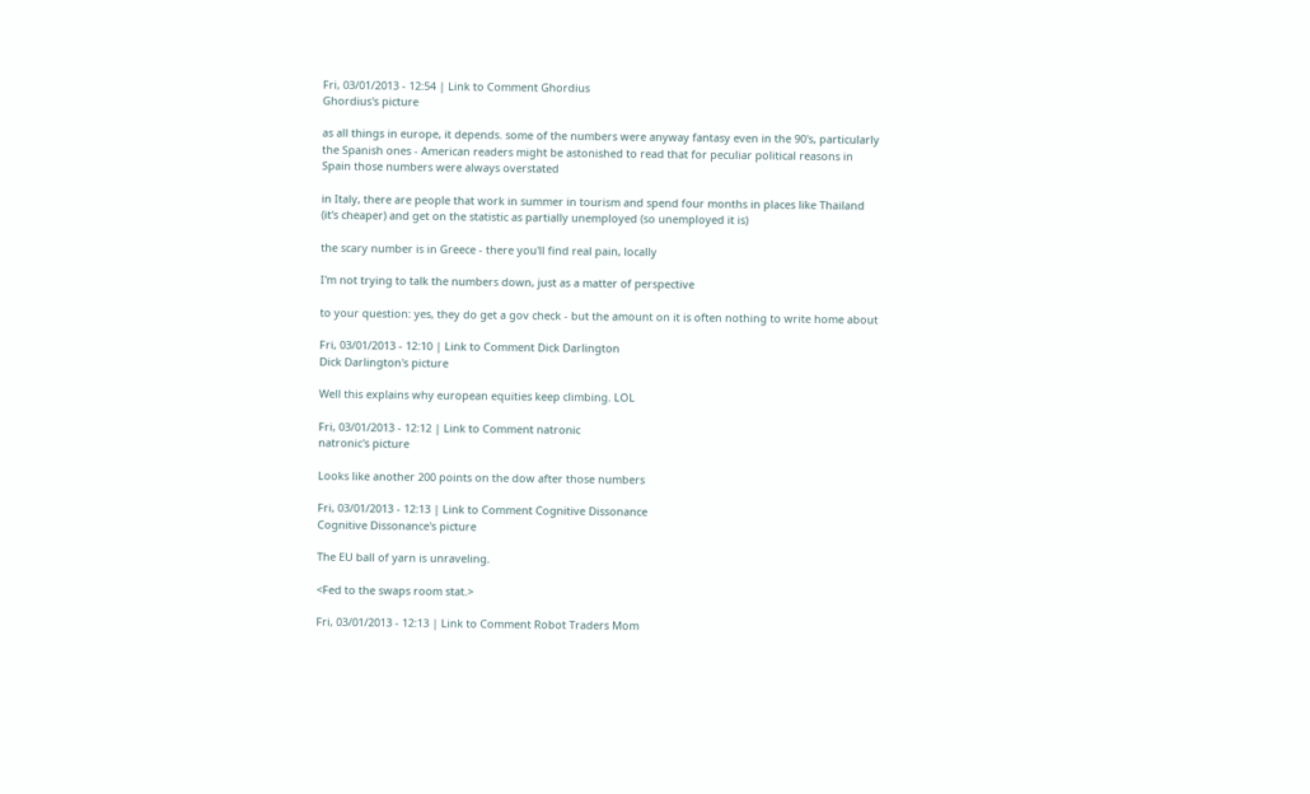Fri, 03/01/2013 - 12:54 | Link to Comment Ghordius
Ghordius's picture

as all things in europe, it depends. some of the numbers were anyway fantasy even in the 90's, particularly the Spanish ones - American readers might be astonished to read that for peculiar political reasons in Spain those numbers were always overstated

in Italy, there are people that work in summer in tourism and spend four months in places like Thailand (it's cheaper) and get on the statistic as partially unemployed (so unemployed it is)

the scary number is in Greece - there you'll find real pain, locally

I'm not trying to talk the numbers down, just as a matter of perspective

to your question: yes, they do get a gov check - but the amount on it is often nothing to write home about

Fri, 03/01/2013 - 12:10 | Link to Comment Dick Darlington
Dick Darlington's picture

Well this explains why european equities keep climbing. LOL

Fri, 03/01/2013 - 12:12 | Link to Comment natronic
natronic's picture

Looks like another 200 points on the dow after those numbers

Fri, 03/01/2013 - 12:13 | Link to Comment Cognitive Dissonance
Cognitive Dissonance's picture

The EU ball of yarn is unraveling.

<Fed to the swaps room stat.>

Fri, 03/01/2013 - 12:13 | Link to Comment Robot Traders Mom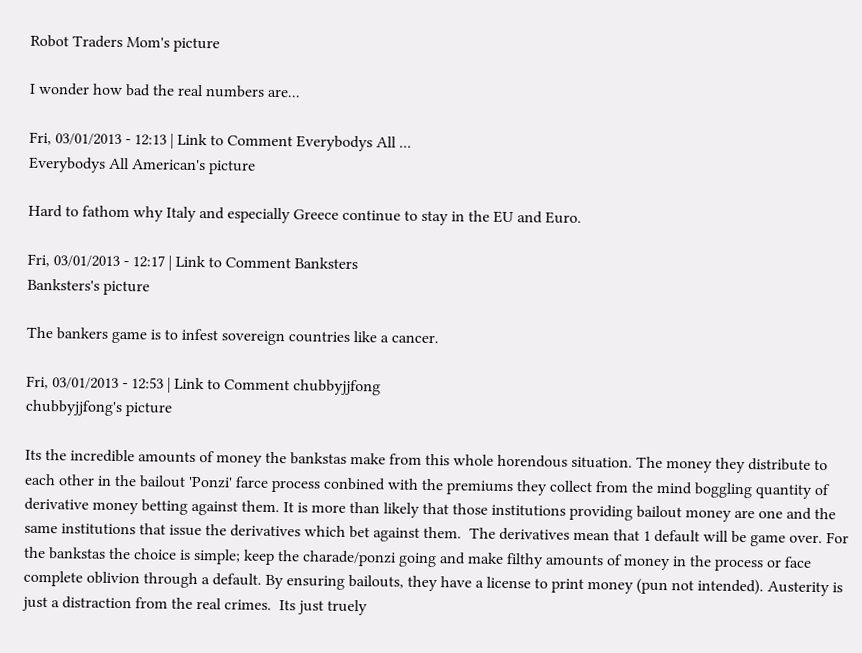Robot Traders Mom's picture

I wonder how bad the real numbers are...

Fri, 03/01/2013 - 12:13 | Link to Comment Everybodys All ...
Everybodys All American's picture

Hard to fathom why Italy and especially Greece continue to stay in the EU and Euro.

Fri, 03/01/2013 - 12:17 | Link to Comment Banksters
Banksters's picture

The bankers game is to infest sovereign countries like a cancer.

Fri, 03/01/2013 - 12:53 | Link to Comment chubbyjjfong
chubbyjjfong's picture

Its the incredible amounts of money the bankstas make from this whole horendous situation. The money they distribute to each other in the bailout 'Ponzi' farce process conbined with the premiums they collect from the mind boggling quantity of derivative money betting against them. It is more than likely that those institutions providing bailout money are one and the same institutions that issue the derivatives which bet against them.  The derivatives mean that 1 default will be game over. For the bankstas the choice is simple; keep the charade/ponzi going and make filthy amounts of money in the process or face complete oblivion through a default. By ensuring bailouts, they have a license to print money (pun not intended). Austerity is just a distraction from the real crimes.  Its just truely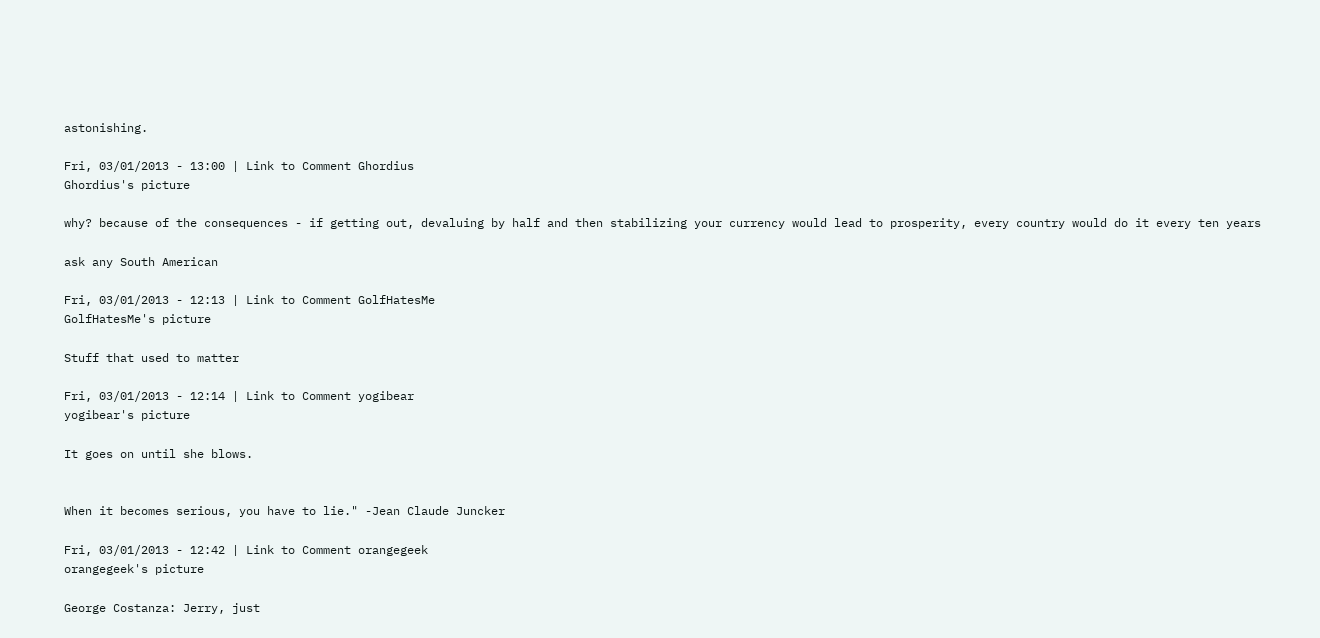astonishing.

Fri, 03/01/2013 - 13:00 | Link to Comment Ghordius
Ghordius's picture

why? because of the consequences - if getting out, devaluing by half and then stabilizing your currency would lead to prosperity, every country would do it every ten years

ask any South American

Fri, 03/01/2013 - 12:13 | Link to Comment GolfHatesMe
GolfHatesMe's picture

Stuff that used to matter

Fri, 03/01/2013 - 12:14 | Link to Comment yogibear
yogibear's picture

It goes on until she blows.


When it becomes serious, you have to lie." -Jean Claude Juncker

Fri, 03/01/2013 - 12:42 | Link to Comment orangegeek
orangegeek's picture

George Costanza: Jerry, just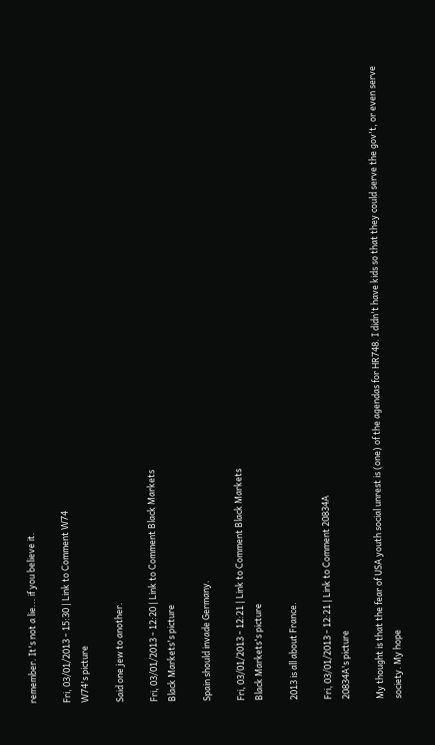remember. It's not a lie... if you believe it.

Fri, 03/01/2013 - 15:30 | Link to Comment W74
W74's picture

Said one jew to another.

Fri, 03/01/2013 - 12:20 | Link to Comment Black Markets
Black Markets's picture

Spain should invade Germany.

Fri, 03/01/2013 - 12:21 | Link to Comment Black Markets
Black Markets's picture

2013 is all about France.

Fri, 03/01/2013 - 12:21 | Link to Comment 20834A
20834A's picture

My thought is that the fear of USA youth social unrest is (one) of the agendas for HR748. I didn't have kids so that they could serve the gov't, or even serve society. My hope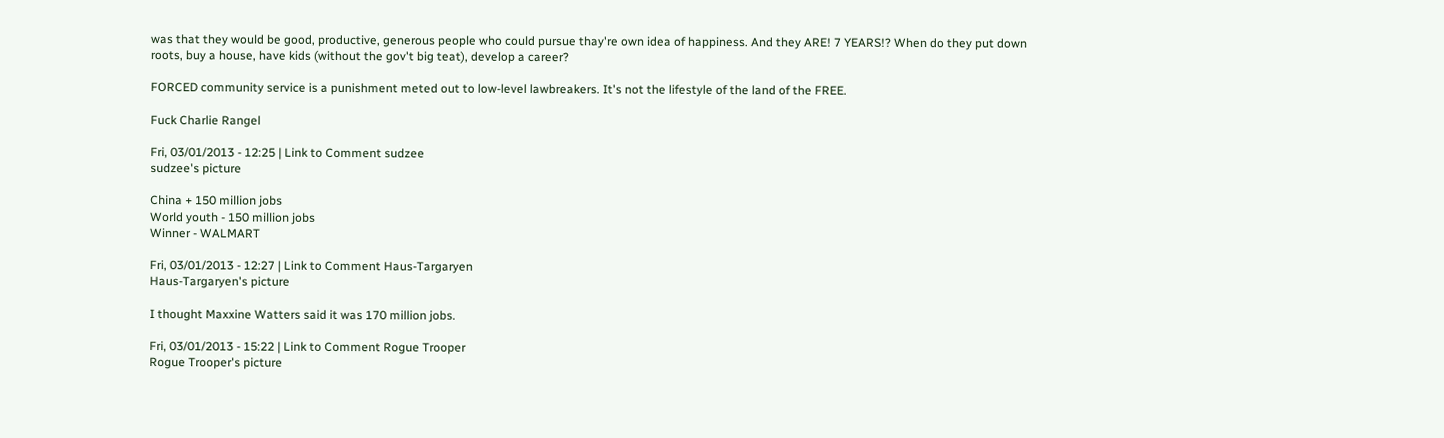was that they would be good, productive, generous people who could pursue thay're own idea of happiness. And they ARE! 7 YEARS!? When do they put down roots, buy a house, have kids (without the gov't big teat), develop a career?

FORCED community service is a punishment meted out to low-level lawbreakers. It's not the lifestyle of the land of the FREE.

Fuck Charlie Rangel

Fri, 03/01/2013 - 12:25 | Link to Comment sudzee
sudzee's picture

China + 150 million jobs
World youth - 150 million jobs
Winner - WALMART

Fri, 03/01/2013 - 12:27 | Link to Comment Haus-Targaryen
Haus-Targaryen's picture

I thought Maxxine Watters said it was 170 million jobs.

Fri, 03/01/2013 - 15:22 | Link to Comment Rogue Trooper
Rogue Trooper's picture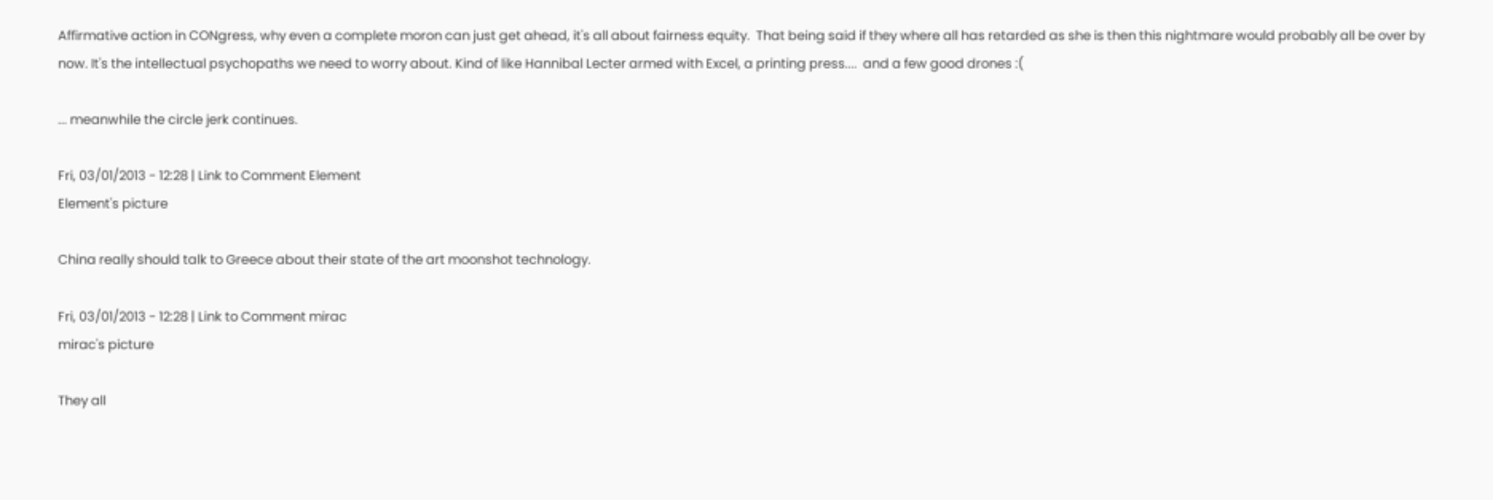Affirmative action in CONgress, why even a complete moron can just get ahead, it's all about fairness equity.  That being said if they where all has retarded as she is then this nightmare would probably all be over by now. It's the intellectual psychopaths we need to worry about. Kind of like Hannibal Lecter armed with Excel, a printing press....  and a few good drones :(

... meanwhile the circle jerk continues.

Fri, 03/01/2013 - 12:28 | Link to Comment Element
Element's picture

China really should talk to Greece about their state of the art moonshot technology.

Fri, 03/01/2013 - 12:28 | Link to Comment mirac
mirac's picture

They all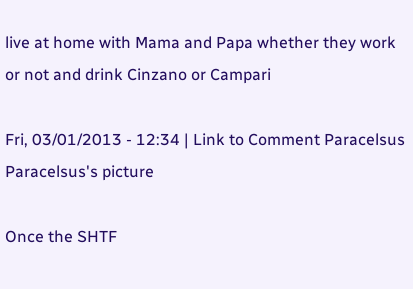live at home with Mama and Papa whether they work or not and drink Cinzano or Campari

Fri, 03/01/2013 - 12:34 | Link to Comment Paracelsus
Paracelsus's picture

Once the SHTF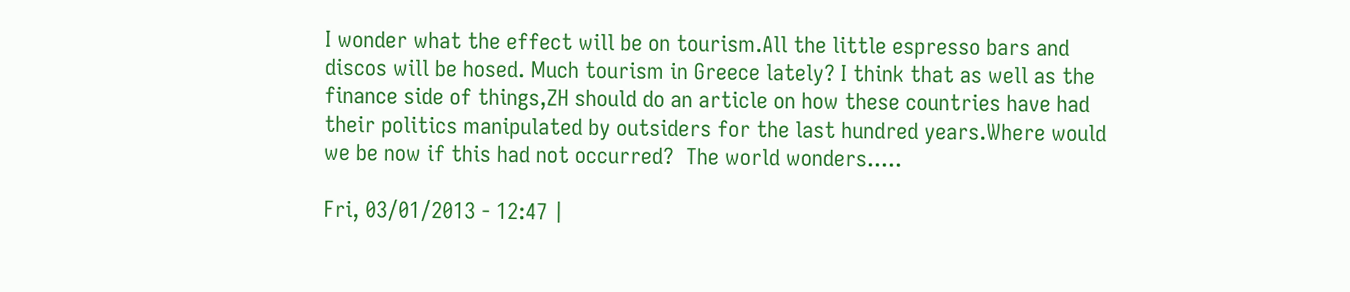I wonder what the effect will be on tourism.All the little espresso bars and discos will be hosed. Much tourism in Greece lately? I think that as well as the finance side of things,ZH should do an article on how these countries have had their politics manipulated by outsiders for the last hundred years.Where would we be now if this had not occurred?  The world wonders.....

Fri, 03/01/2013 - 12:47 |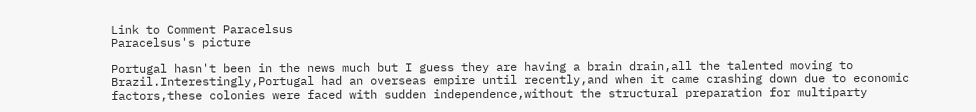Link to Comment Paracelsus
Paracelsus's picture

Portugal hasn't been in the news much but I guess they are having a brain drain,all the talented moving to Brazil.Interestingly,Portugal had an overseas empire until recently,and when it came crashing down due to economic factors,these colonies were faced with sudden independence,without the structural preparation for multiparty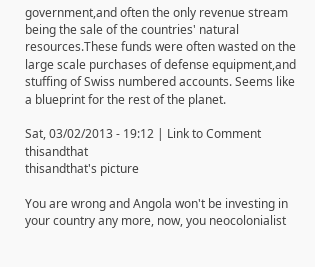government,and often the only revenue stream being the sale of the countries' natural resources.These funds were often wasted on the large scale purchases of defense equipment,and stuffing of Swiss numbered accounts. Seems like a blueprint for the rest of the planet.

Sat, 03/02/2013 - 19:12 | Link to Comment thisandthat
thisandthat's picture

You are wrong and Angola won't be investing in your country any more, now, you neocolonialist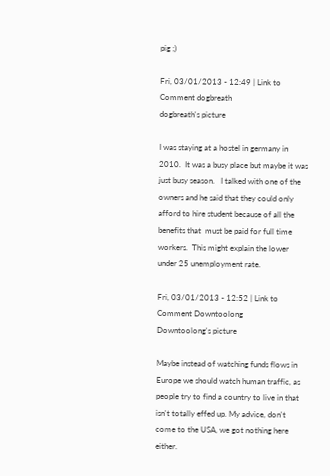pig ;)

Fri, 03/01/2013 - 12:49 | Link to Comment dogbreath
dogbreath's picture

I was staying at a hostel in germany in 2010.  It was a busy place but maybe it was just busy season.   I talked with one of the owners and he said that they could only afford to hire student because of all the benefits that  must be paid for full time workers.  This might explain the lower under 25 unemployment rate.

Fri, 03/01/2013 - 12:52 | Link to Comment Downtoolong
Downtoolong's picture

Maybe instead of watching funds flows in Europe we should watch human traffic, as people try to find a country to live in that isn't totally effed up. My advice, don't come to the USA, we got nothing here either.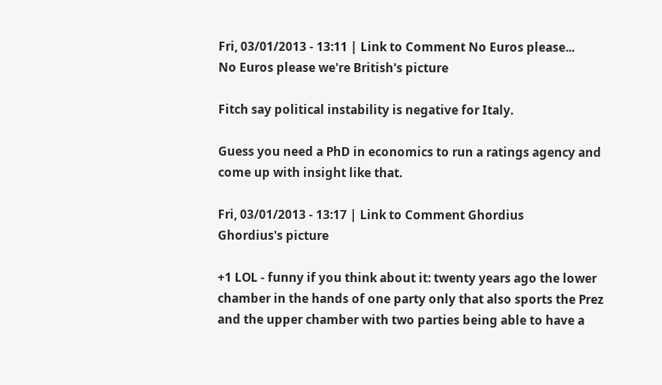Fri, 03/01/2013 - 13:11 | Link to Comment No Euros please...
No Euros please we're British's picture

Fitch say political instability is negative for Italy.

Guess you need a PhD in economics to run a ratings agency and come up with insight like that.

Fri, 03/01/2013 - 13:17 | Link to Comment Ghordius
Ghordius's picture

+1 LOL - funny if you think about it: twenty years ago the lower chamber in the hands of one party only that also sports the Prez and the upper chamber with two parties being able to have a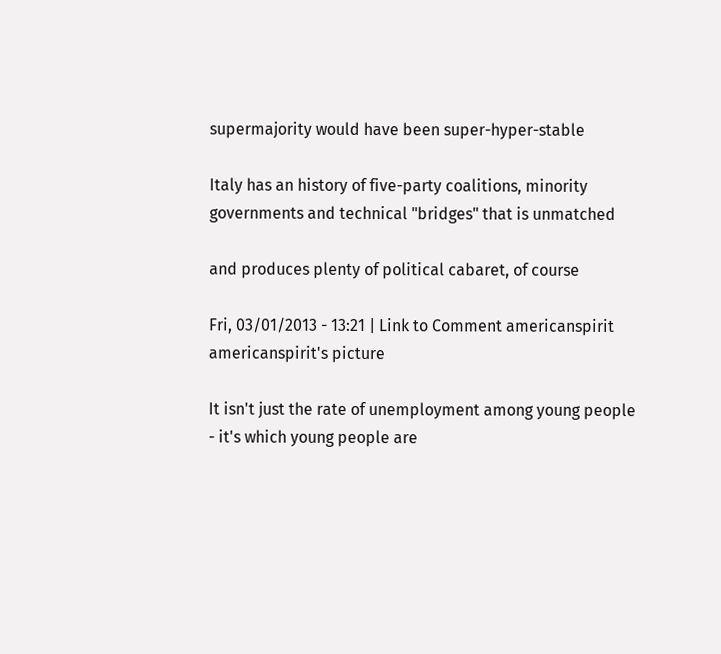supermajority would have been super-hyper-stable

Italy has an history of five-party coalitions, minority governments and technical "bridges" that is unmatched

and produces plenty of political cabaret, of course

Fri, 03/01/2013 - 13:21 | Link to Comment americanspirit
americanspirit's picture

It isn't just the rate of unemployment among young people - it's which young people are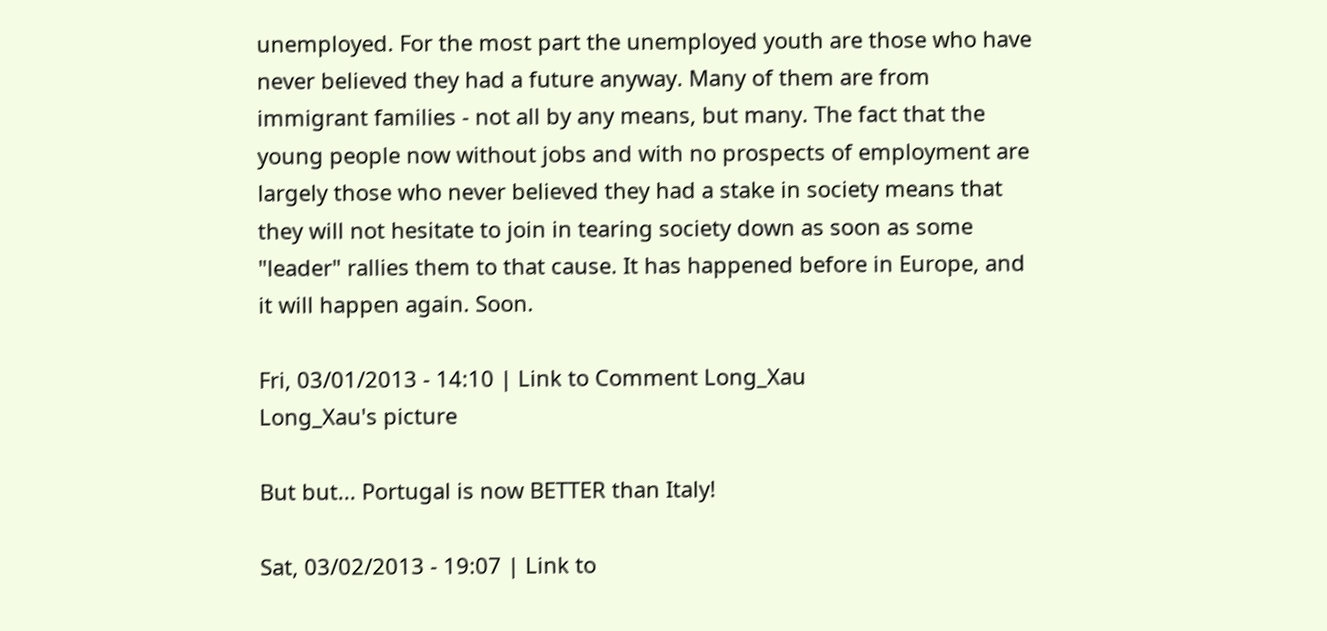unemployed. For the most part the unemployed youth are those who have never believed they had a future anyway. Many of them are from immigrant families - not all by any means, but many. The fact that the young people now without jobs and with no prospects of employment are largely those who never believed they had a stake in society means that they will not hesitate to join in tearing society down as soon as some "leader" rallies them to that cause. It has happened before in Europe, and it will happen again. Soon.

Fri, 03/01/2013 - 14:10 | Link to Comment Long_Xau
Long_Xau's picture

But but... Portugal is now BETTER than Italy!

Sat, 03/02/2013 - 19:07 | Link to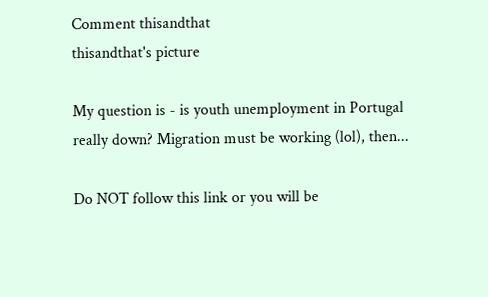Comment thisandthat
thisandthat's picture

My question is - is youth unemployment in Portugal really down? Migration must be working (lol), then...

Do NOT follow this link or you will be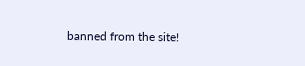banned from the site!